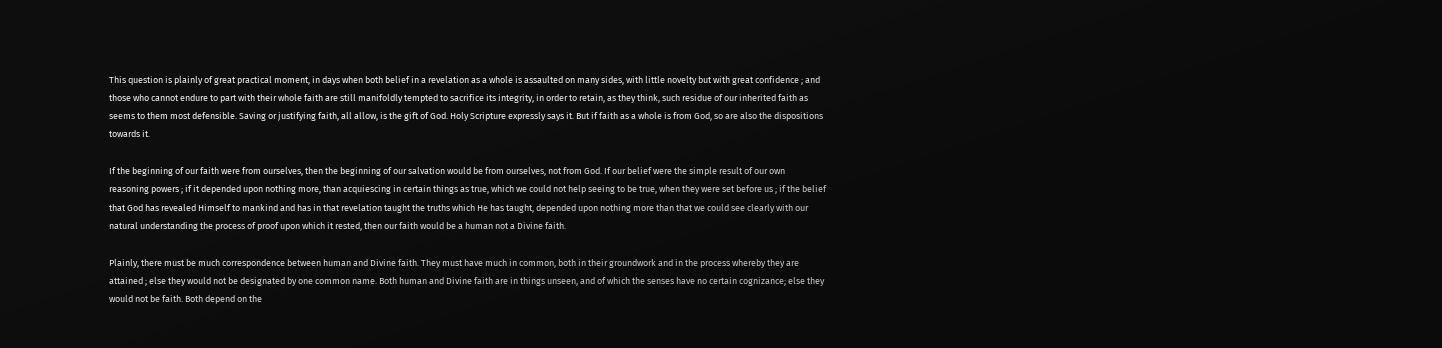This question is plainly of great practical moment, in days when both belief in a revelation as a whole is assaulted on many sides, with little novelty but with great confidence ; and those who cannot endure to part with their whole faith are still manifoldly tempted to sacrifice its integrity, in order to retain, as they think, such residue of our inherited faith as seems to them most defensible. Saving or justifying faith, all allow, is the gift of God. Holy Scripture expressly says it. But if faith as a whole is from God, so are also the dispositions towards it.

If the beginning of our faith were from ourselves, then the beginning of our salvation would be from ourselves, not from God. If our belief were the simple result of our own reasoning powers ; if it depended upon nothing more, than acquiescing in certain things as true, which we could not help seeing to be true, when they were set before us ; if the belief that God has revealed Himself to mankind and has in that revelation taught the truths which He has taught, depended upon nothing more than that we could see clearly with our natural understanding the process of proof upon which it rested, then our faith would be a human not a Divine faith.

Plainly, there must be much correspondence between human and Divine faith. They must have much in common, both in their groundwork and in the process whereby they are attained ; else they would not be designated by one common name. Both human and Divine faith are in things unseen, and of which the senses have no certain cognizance; else they would not be faith. Both depend on the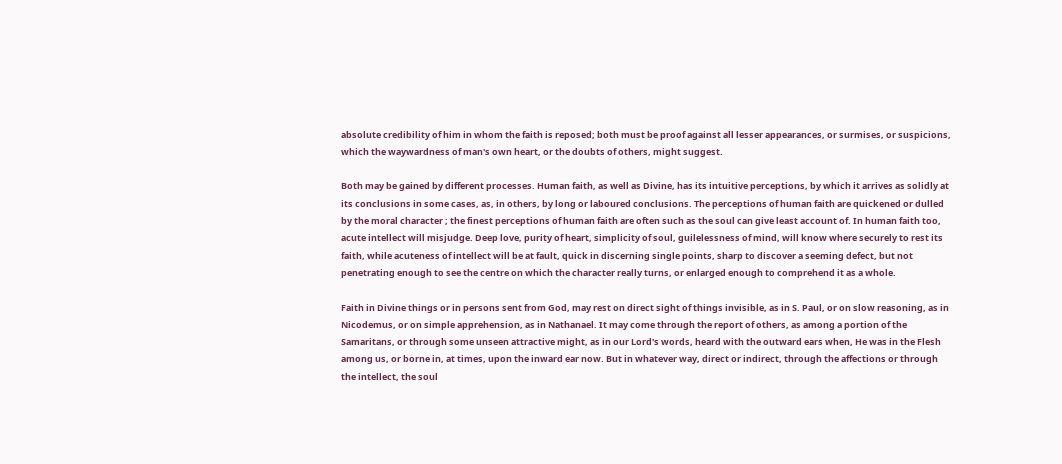absolute credibility of him in whom the faith is reposed; both must be proof against all lesser appearances, or surmises, or suspicions, which the waywardness of man's own heart, or the doubts of others, might suggest.

Both may be gained by different processes. Human faith, as well as Divine, has its intuitive perceptions, by which it arrives as solidly at its conclusions in some cases, as, in others, by long or laboured conclusions. The perceptions of human faith are quickened or dulled by the moral character ; the finest perceptions of human faith are often such as the soul can give least account of. In human faith too, acute intellect will misjudge. Deep love, purity of heart, simplicity of soul, guilelessness of mind, will know where securely to rest its faith, while acuteness of intellect will be at fault, quick in discerning single points, sharp to discover a seeming defect, but not penetrating enough to see the centre on which the character really turns, or enlarged enough to comprehend it as a whole.

Faith in Divine things or in persons sent from God, may rest on direct sight of things invisible, as in S. Paul, or on slow reasoning, as in Nicodemus, or on simple apprehension, as in Nathanael. It may come through the report of others, as among a portion of the Samaritans, or through some unseen attractive might, as in our Lord's words, heard with the outward ears when, He was in the Flesh among us, or borne in, at times, upon the inward ear now. But in whatever way, direct or indirect, through the affections or through the intellect, the soul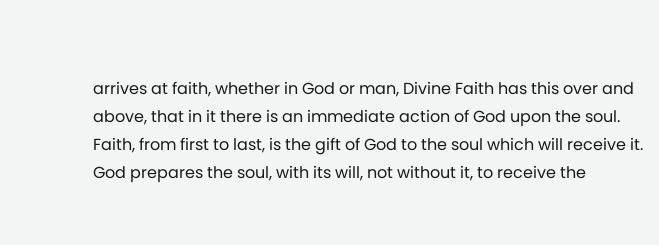arrives at faith, whether in God or man, Divine Faith has this over and above, that in it there is an immediate action of God upon the soul. Faith, from first to last, is the gift of God to the soul which will receive it. God prepares the soul, with its will, not without it, to receive the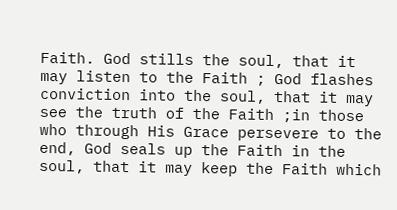Faith. God stills the soul, that it may listen to the Faith ; God flashes conviction into the soul, that it may see the truth of the Faith ;in those who through His Grace persevere to the end, God seals up the Faith in the soul, that it may keep the Faith which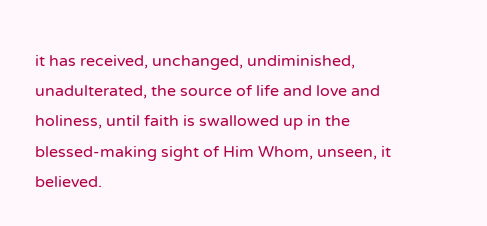it has received, unchanged, undiminished, unadulterated, the source of life and love and holiness, until faith is swallowed up in the blessed-making sight of Him Whom, unseen, it believed.